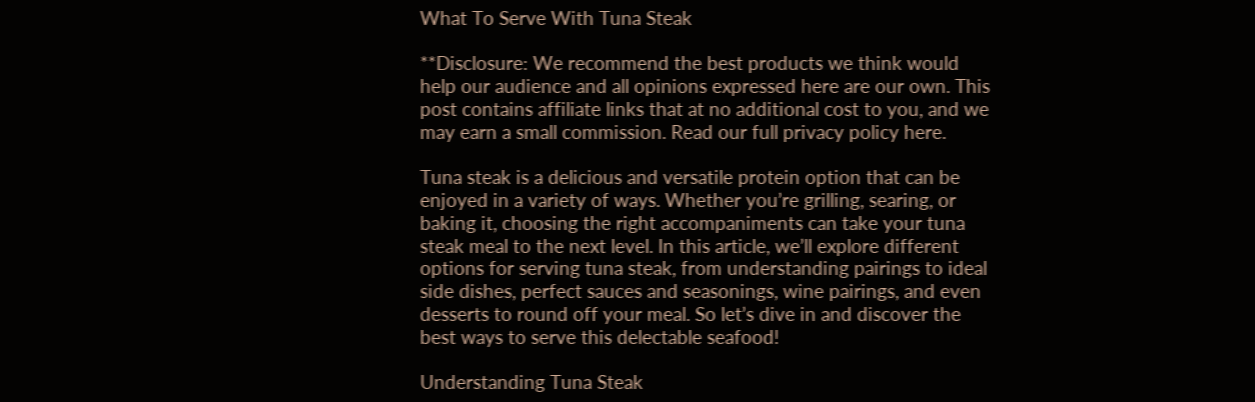What To Serve With Tuna Steak

**Disclosure: We recommend the best products we think would help our audience and all opinions expressed here are our own. This post contains affiliate links that at no additional cost to you, and we may earn a small commission. Read our full privacy policy here.

Tuna steak is a delicious and versatile protein option that can be enjoyed in a variety of ways. Whether you’re grilling, searing, or baking it, choosing the right accompaniments can take your tuna steak meal to the next level. In this article, we’ll explore different options for serving tuna steak, from understanding pairings to ideal side dishes, perfect sauces and seasonings, wine pairings, and even desserts to round off your meal. So let’s dive in and discover the best ways to serve this delectable seafood!

Understanding Tuna Steak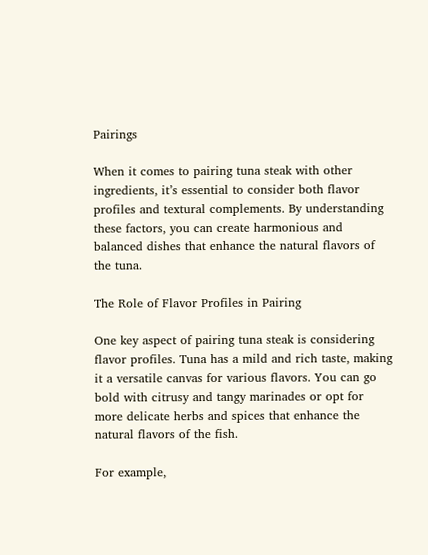Pairings

When it comes to pairing tuna steak with other ingredients, it’s essential to consider both flavor profiles and textural complements. By understanding these factors, you can create harmonious and balanced dishes that enhance the natural flavors of the tuna.

The Role of Flavor Profiles in Pairing

One key aspect of pairing tuna steak is considering flavor profiles. Tuna has a mild and rich taste, making it a versatile canvas for various flavors. You can go bold with citrusy and tangy marinades or opt for more delicate herbs and spices that enhance the natural flavors of the fish.

For example,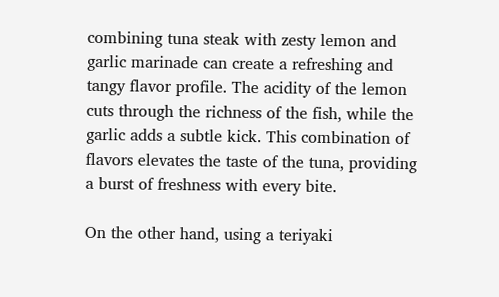combining tuna steak with zesty lemon and garlic marinade can create a refreshing and tangy flavor profile. The acidity of the lemon cuts through the richness of the fish, while the garlic adds a subtle kick. This combination of flavors elevates the taste of the tuna, providing a burst of freshness with every bite.

On the other hand, using a teriyaki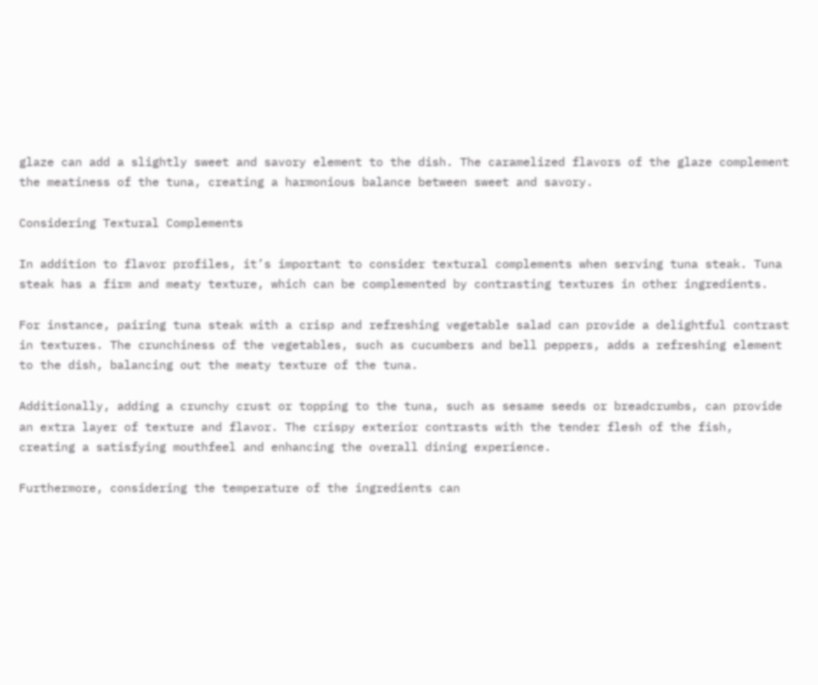glaze can add a slightly sweet and savory element to the dish. The caramelized flavors of the glaze complement the meatiness of the tuna, creating a harmonious balance between sweet and savory.

Considering Textural Complements

In addition to flavor profiles, it’s important to consider textural complements when serving tuna steak. Tuna steak has a firm and meaty texture, which can be complemented by contrasting textures in other ingredients.

For instance, pairing tuna steak with a crisp and refreshing vegetable salad can provide a delightful contrast in textures. The crunchiness of the vegetables, such as cucumbers and bell peppers, adds a refreshing element to the dish, balancing out the meaty texture of the tuna.

Additionally, adding a crunchy crust or topping to the tuna, such as sesame seeds or breadcrumbs, can provide an extra layer of texture and flavor. The crispy exterior contrasts with the tender flesh of the fish, creating a satisfying mouthfeel and enhancing the overall dining experience.

Furthermore, considering the temperature of the ingredients can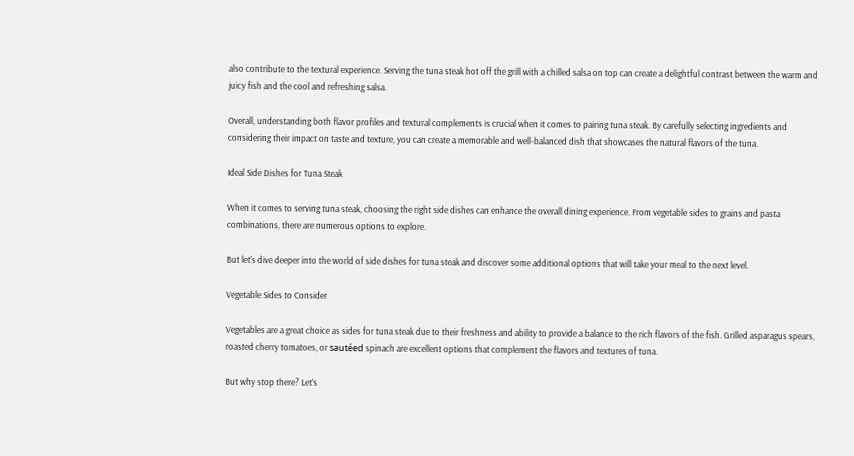also contribute to the textural experience. Serving the tuna steak hot off the grill with a chilled salsa on top can create a delightful contrast between the warm and juicy fish and the cool and refreshing salsa.

Overall, understanding both flavor profiles and textural complements is crucial when it comes to pairing tuna steak. By carefully selecting ingredients and considering their impact on taste and texture, you can create a memorable and well-balanced dish that showcases the natural flavors of the tuna.

Ideal Side Dishes for Tuna Steak

When it comes to serving tuna steak, choosing the right side dishes can enhance the overall dining experience. From vegetable sides to grains and pasta combinations, there are numerous options to explore.

But let’s dive deeper into the world of side dishes for tuna steak and discover some additional options that will take your meal to the next level.

Vegetable Sides to Consider

Vegetables are a great choice as sides for tuna steak due to their freshness and ability to provide a balance to the rich flavors of the fish. Grilled asparagus spears, roasted cherry tomatoes, or sautéed spinach are excellent options that complement the flavors and textures of tuna.

But why stop there? Let’s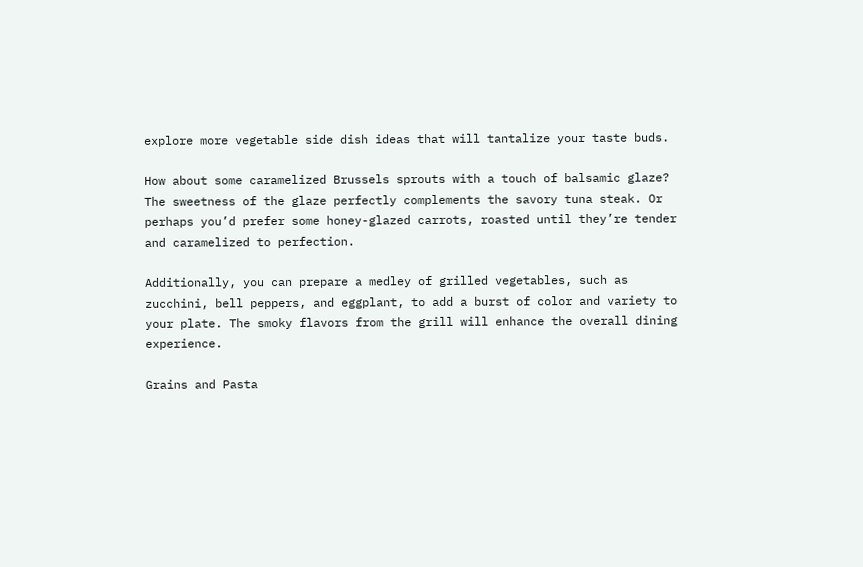explore more vegetable side dish ideas that will tantalize your taste buds.

How about some caramelized Brussels sprouts with a touch of balsamic glaze? The sweetness of the glaze perfectly complements the savory tuna steak. Or perhaps you’d prefer some honey-glazed carrots, roasted until they’re tender and caramelized to perfection.

Additionally, you can prepare a medley of grilled vegetables, such as zucchini, bell peppers, and eggplant, to add a burst of color and variety to your plate. The smoky flavors from the grill will enhance the overall dining experience.

Grains and Pasta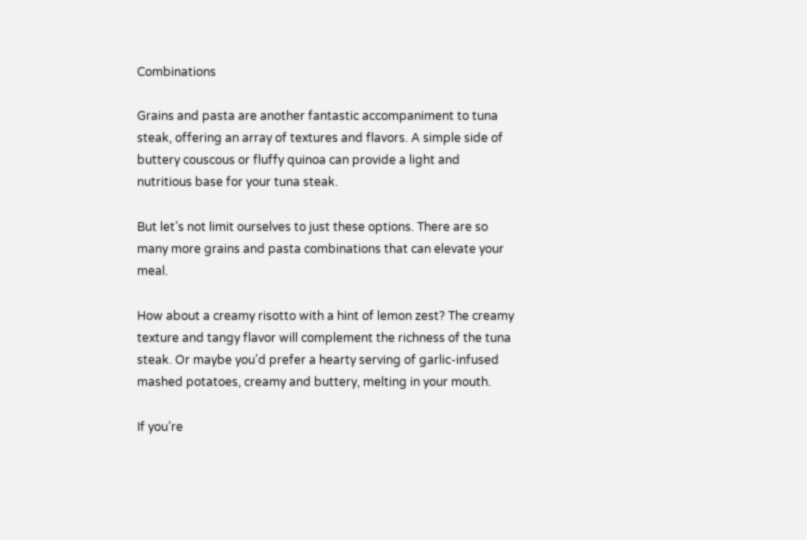Combinations

Grains and pasta are another fantastic accompaniment to tuna steak, offering an array of textures and flavors. A simple side of buttery couscous or fluffy quinoa can provide a light and nutritious base for your tuna steak.

But let’s not limit ourselves to just these options. There are so many more grains and pasta combinations that can elevate your meal.

How about a creamy risotto with a hint of lemon zest? The creamy texture and tangy flavor will complement the richness of the tuna steak. Or maybe you’d prefer a hearty serving of garlic-infused mashed potatoes, creamy and buttery, melting in your mouth.

If you’re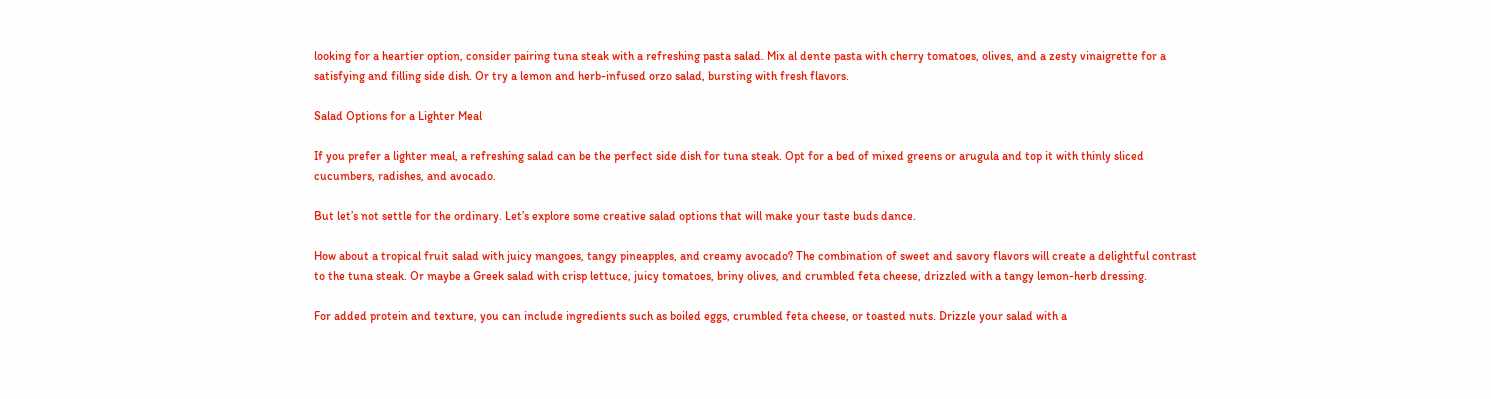looking for a heartier option, consider pairing tuna steak with a refreshing pasta salad. Mix al dente pasta with cherry tomatoes, olives, and a zesty vinaigrette for a satisfying and filling side dish. Or try a lemon and herb-infused orzo salad, bursting with fresh flavors.

Salad Options for a Lighter Meal

If you prefer a lighter meal, a refreshing salad can be the perfect side dish for tuna steak. Opt for a bed of mixed greens or arugula and top it with thinly sliced cucumbers, radishes, and avocado.

But let’s not settle for the ordinary. Let’s explore some creative salad options that will make your taste buds dance.

How about a tropical fruit salad with juicy mangoes, tangy pineapples, and creamy avocado? The combination of sweet and savory flavors will create a delightful contrast to the tuna steak. Or maybe a Greek salad with crisp lettuce, juicy tomatoes, briny olives, and crumbled feta cheese, drizzled with a tangy lemon-herb dressing.

For added protein and texture, you can include ingredients such as boiled eggs, crumbled feta cheese, or toasted nuts. Drizzle your salad with a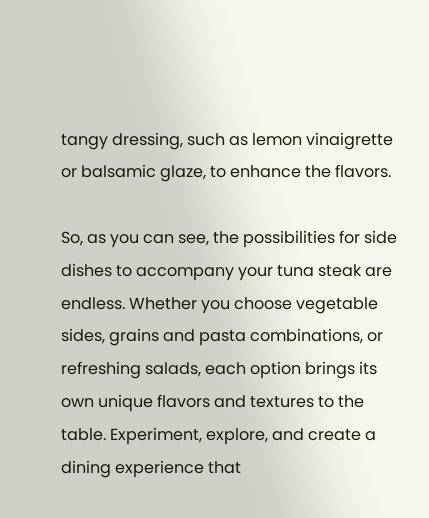tangy dressing, such as lemon vinaigrette or balsamic glaze, to enhance the flavors.

So, as you can see, the possibilities for side dishes to accompany your tuna steak are endless. Whether you choose vegetable sides, grains and pasta combinations, or refreshing salads, each option brings its own unique flavors and textures to the table. Experiment, explore, and create a dining experience that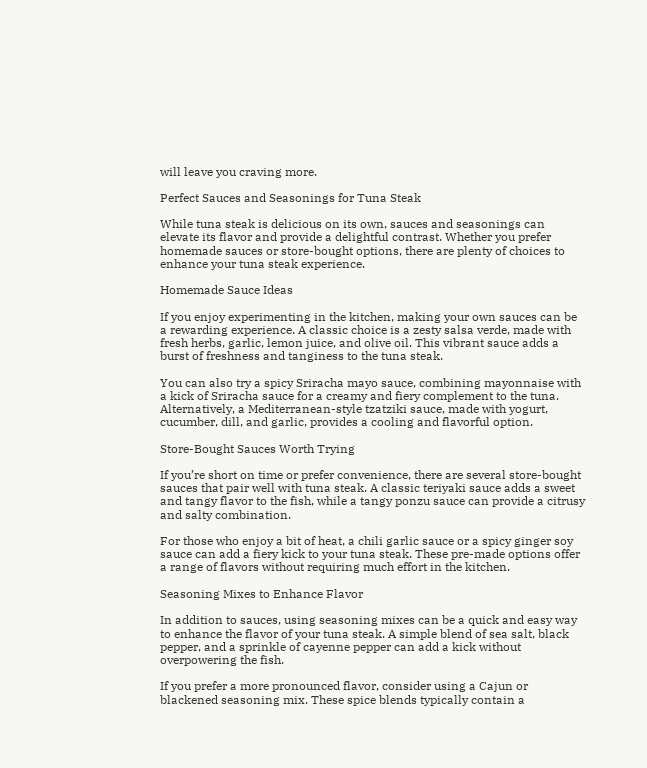will leave you craving more.

Perfect Sauces and Seasonings for Tuna Steak

While tuna steak is delicious on its own, sauces and seasonings can elevate its flavor and provide a delightful contrast. Whether you prefer homemade sauces or store-bought options, there are plenty of choices to enhance your tuna steak experience.

Homemade Sauce Ideas

If you enjoy experimenting in the kitchen, making your own sauces can be a rewarding experience. A classic choice is a zesty salsa verde, made with fresh herbs, garlic, lemon juice, and olive oil. This vibrant sauce adds a burst of freshness and tanginess to the tuna steak.

You can also try a spicy Sriracha mayo sauce, combining mayonnaise with a kick of Sriracha sauce for a creamy and fiery complement to the tuna. Alternatively, a Mediterranean-style tzatziki sauce, made with yogurt, cucumber, dill, and garlic, provides a cooling and flavorful option.

Store-Bought Sauces Worth Trying

If you’re short on time or prefer convenience, there are several store-bought sauces that pair well with tuna steak. A classic teriyaki sauce adds a sweet and tangy flavor to the fish, while a tangy ponzu sauce can provide a citrusy and salty combination.

For those who enjoy a bit of heat, a chili garlic sauce or a spicy ginger soy sauce can add a fiery kick to your tuna steak. These pre-made options offer a range of flavors without requiring much effort in the kitchen.

Seasoning Mixes to Enhance Flavor

In addition to sauces, using seasoning mixes can be a quick and easy way to enhance the flavor of your tuna steak. A simple blend of sea salt, black pepper, and a sprinkle of cayenne pepper can add a kick without overpowering the fish.

If you prefer a more pronounced flavor, consider using a Cajun or blackened seasoning mix. These spice blends typically contain a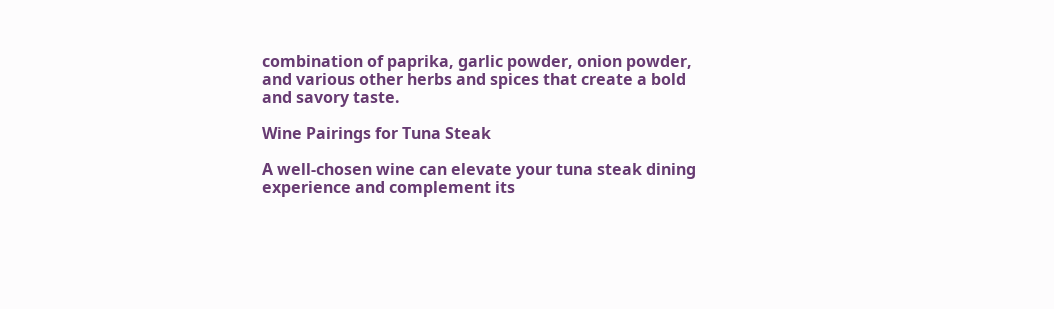combination of paprika, garlic powder, onion powder, and various other herbs and spices that create a bold and savory taste.

Wine Pairings for Tuna Steak

A well-chosen wine can elevate your tuna steak dining experience and complement its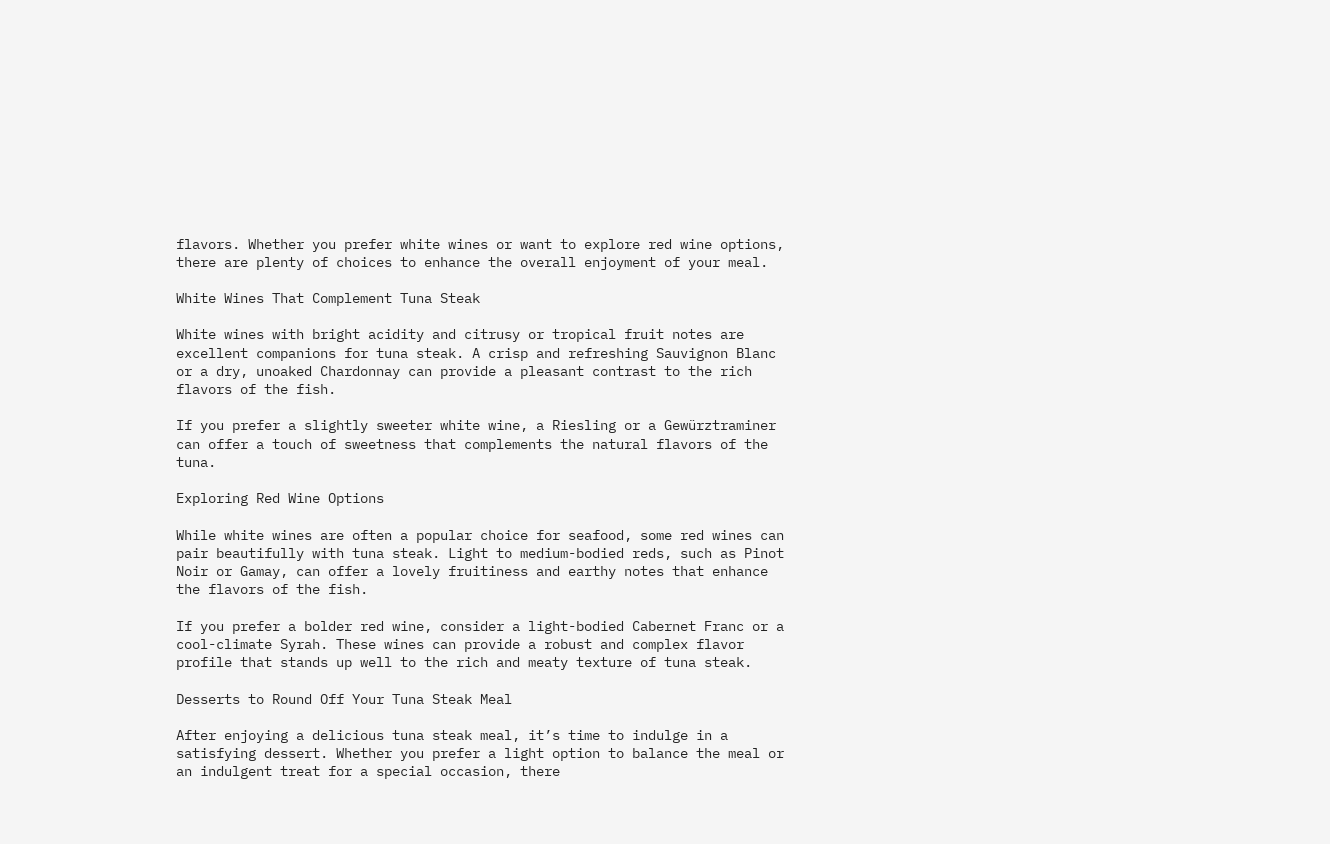flavors. Whether you prefer white wines or want to explore red wine options, there are plenty of choices to enhance the overall enjoyment of your meal.

White Wines That Complement Tuna Steak

White wines with bright acidity and citrusy or tropical fruit notes are excellent companions for tuna steak. A crisp and refreshing Sauvignon Blanc or a dry, unoaked Chardonnay can provide a pleasant contrast to the rich flavors of the fish.

If you prefer a slightly sweeter white wine, a Riesling or a Gewürztraminer can offer a touch of sweetness that complements the natural flavors of the tuna.

Exploring Red Wine Options

While white wines are often a popular choice for seafood, some red wines can pair beautifully with tuna steak. Light to medium-bodied reds, such as Pinot Noir or Gamay, can offer a lovely fruitiness and earthy notes that enhance the flavors of the fish.

If you prefer a bolder red wine, consider a light-bodied Cabernet Franc or a cool-climate Syrah. These wines can provide a robust and complex flavor profile that stands up well to the rich and meaty texture of tuna steak.

Desserts to Round Off Your Tuna Steak Meal

After enjoying a delicious tuna steak meal, it’s time to indulge in a satisfying dessert. Whether you prefer a light option to balance the meal or an indulgent treat for a special occasion, there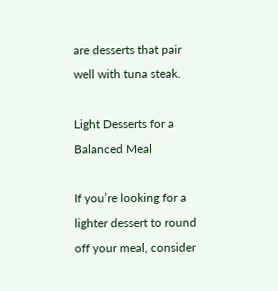are desserts that pair well with tuna steak.

Light Desserts for a Balanced Meal

If you’re looking for a lighter dessert to round off your meal, consider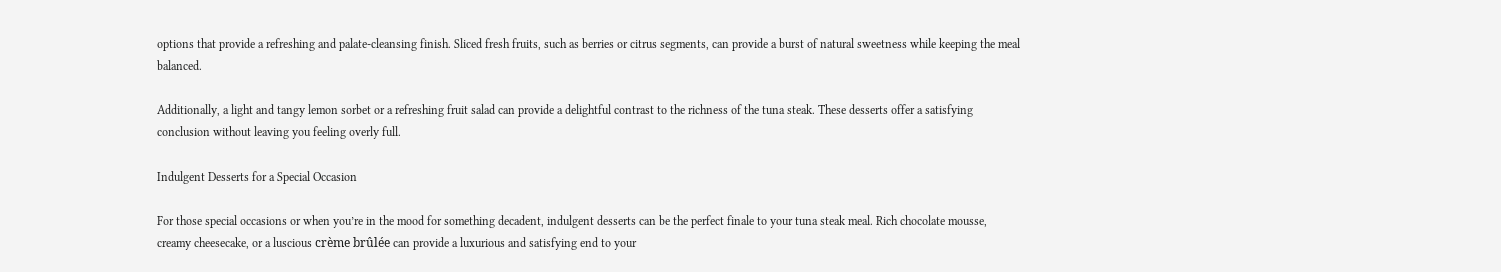options that provide a refreshing and palate-cleansing finish. Sliced fresh fruits, such as berries or citrus segments, can provide a burst of natural sweetness while keeping the meal balanced.

Additionally, a light and tangy lemon sorbet or a refreshing fruit salad can provide a delightful contrast to the richness of the tuna steak. These desserts offer a satisfying conclusion without leaving you feeling overly full.

Indulgent Desserts for a Special Occasion

For those special occasions or when you’re in the mood for something decadent, indulgent desserts can be the perfect finale to your tuna steak meal. Rich chocolate mousse, creamy cheesecake, or a luscious crème brûlée can provide a luxurious and satisfying end to your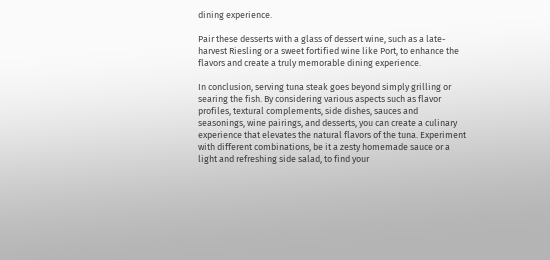dining experience.

Pair these desserts with a glass of dessert wine, such as a late-harvest Riesling or a sweet fortified wine like Port, to enhance the flavors and create a truly memorable dining experience.

In conclusion, serving tuna steak goes beyond simply grilling or searing the fish. By considering various aspects such as flavor profiles, textural complements, side dishes, sauces and seasonings, wine pairings, and desserts, you can create a culinary experience that elevates the natural flavors of the tuna. Experiment with different combinations, be it a zesty homemade sauce or a light and refreshing side salad, to find your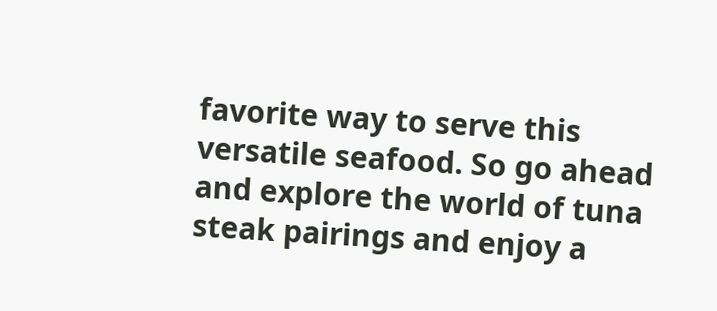favorite way to serve this versatile seafood. So go ahead and explore the world of tuna steak pairings and enjoy a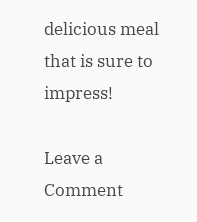delicious meal that is sure to impress!

Leave a Comment